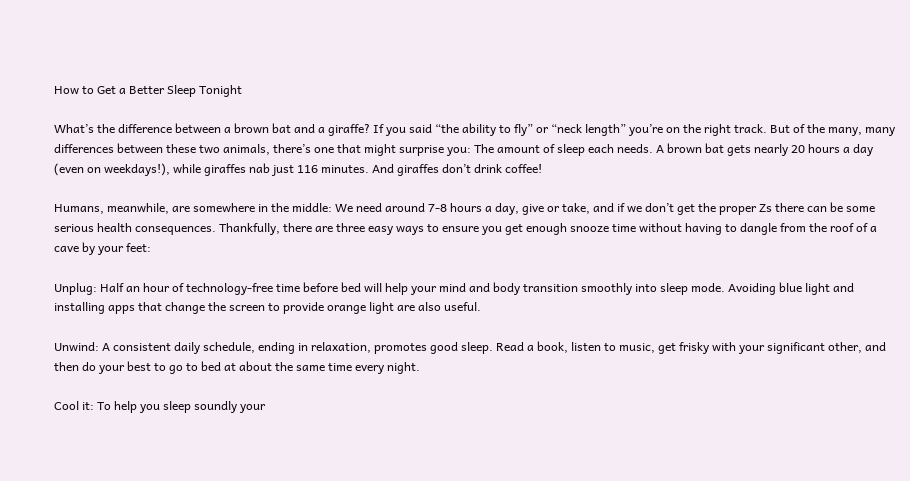How to Get a Better Sleep Tonight

What’s the difference between a brown bat and a giraffe? If you said “the ability to fly” or “neck length” you’re on the right track. But of the many, many differences between these two animals, there’s one that might surprise you: The amount of sleep each needs. A brown bat gets nearly 20 hours a day (even on weekdays!), while giraffes nab just 116 minutes. And giraffes don’t drink coffee!

Humans, meanwhile, are somewhere in the middle: We need around 7-8 hours a day, give or take, and if we don’t get the proper Zs there can be some serious health consequences. Thankfully, there are three easy ways to ensure you get enough snooze time without having to dangle from the roof of a cave by your feet:

Unplug: Half an hour of technology-free time before bed will help your mind and body transition smoothly into sleep mode. Avoiding blue light and installing apps that change the screen to provide orange light are also useful.

Unwind: A consistent daily schedule, ending in relaxation, promotes good sleep. Read a book, listen to music, get frisky with your significant other, and then do your best to go to bed at about the same time every night.

Cool it: To help you sleep soundly your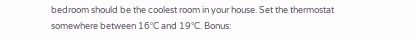bedroom should be the coolest room in your house. Set the thermostat somewhere between 16°C and 19°C. Bonus: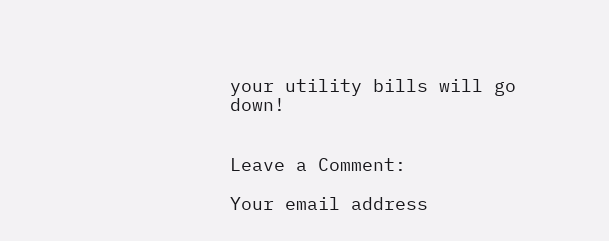your utility bills will go down!


Leave a Comment:

Your email address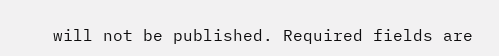will not be published. Required fields are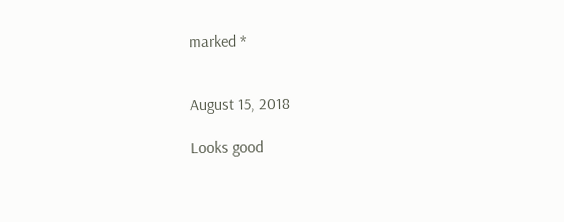marked *


August 15, 2018

Looks good